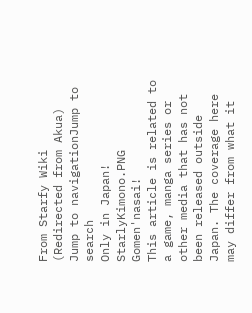From Starfy Wiki
(Redirected from Akua)
Jump to navigationJump to search
Only in Japan!
StarlyKimono.PNG Gomen'nasai!
This article is related to a game, manga series or other media that has not been released outside Japan. The coverage here may differ from what it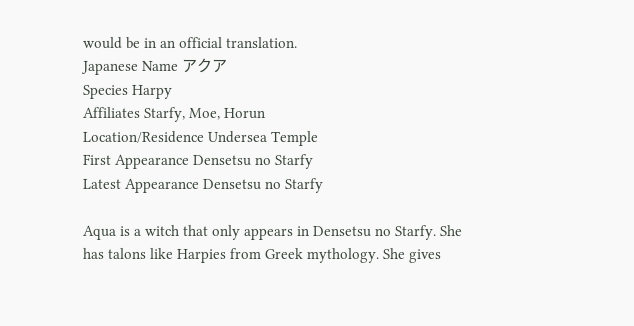would be in an official translation.
Japanese Name アクア
Species Harpy
Affiliates Starfy, Moe, Horun
Location/Residence Undersea Temple
First Appearance Densetsu no Starfy
Latest Appearance Densetsu no Starfy

Aqua is a witch that only appears in Densetsu no Starfy. She has talons like Harpies from Greek mythology. She gives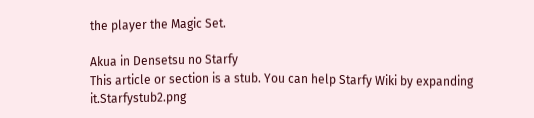the player the Magic Set.

Akua in Densetsu no Starfy
This article or section is a stub. You can help Starfy Wiki by expanding it.Starfystub2.png